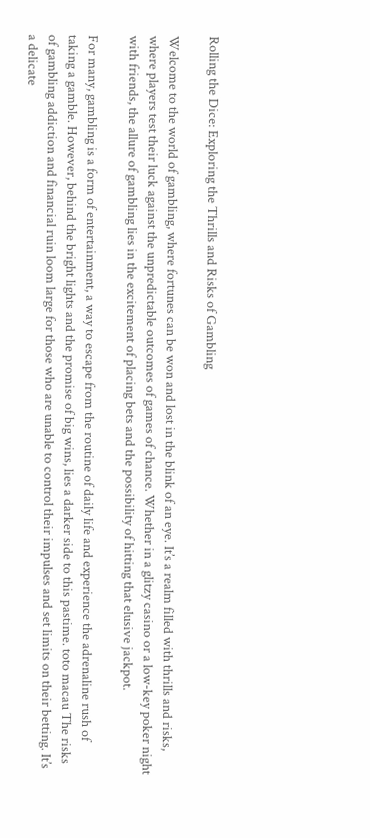Rolling the Dice: Exploring the Thrills and Risks of Gambling

Welcome to the world of gambling, where fortunes can be won and lost in the blink of an eye. It’s a realm filled with thrills and risks, where players test their luck against the unpredictable outcomes of games of chance. Whether in a glitzy casino or a low-key poker night with friends, the allure of gambling lies in the excitement of placing bets and the possibility of hitting that elusive jackpot.

For many, gambling is a form of entertainment, a way to escape from the routine of daily life and experience the adrenaline rush of taking a gamble. However, behind the bright lights and the promise of big wins, lies a darker side to this pastime. toto macau The risks of gambling addiction and financial ruin loom large for those who are unable to control their impulses and set limits on their betting. It’s a delicate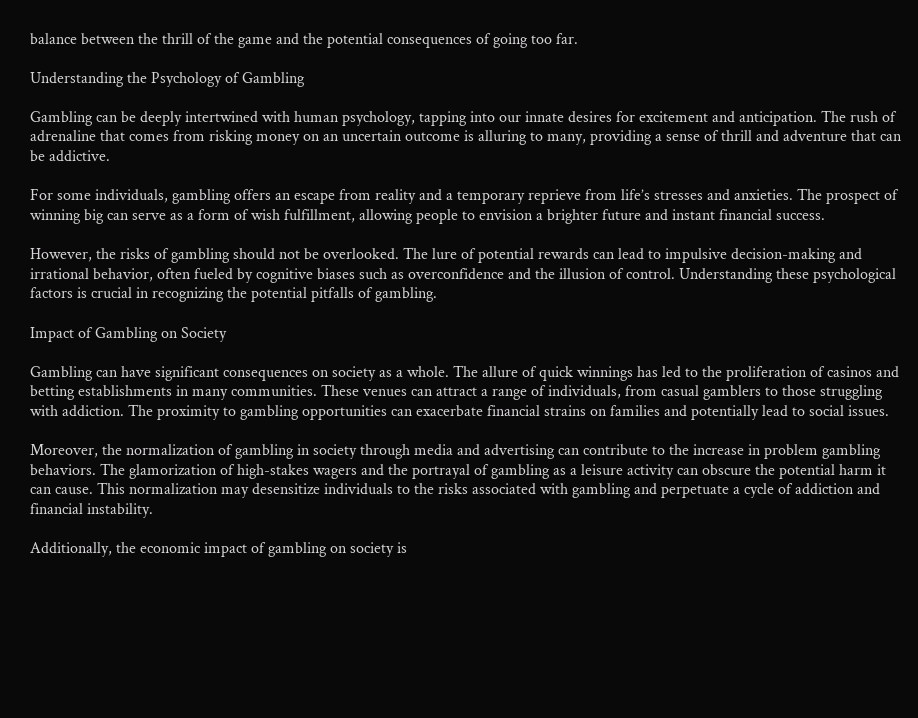balance between the thrill of the game and the potential consequences of going too far.

Understanding the Psychology of Gambling

Gambling can be deeply intertwined with human psychology, tapping into our innate desires for excitement and anticipation. The rush of adrenaline that comes from risking money on an uncertain outcome is alluring to many, providing a sense of thrill and adventure that can be addictive.

For some individuals, gambling offers an escape from reality and a temporary reprieve from life’s stresses and anxieties. The prospect of winning big can serve as a form of wish fulfillment, allowing people to envision a brighter future and instant financial success.

However, the risks of gambling should not be overlooked. The lure of potential rewards can lead to impulsive decision-making and irrational behavior, often fueled by cognitive biases such as overconfidence and the illusion of control. Understanding these psychological factors is crucial in recognizing the potential pitfalls of gambling.

Impact of Gambling on Society

Gambling can have significant consequences on society as a whole. The allure of quick winnings has led to the proliferation of casinos and betting establishments in many communities. These venues can attract a range of individuals, from casual gamblers to those struggling with addiction. The proximity to gambling opportunities can exacerbate financial strains on families and potentially lead to social issues.

Moreover, the normalization of gambling in society through media and advertising can contribute to the increase in problem gambling behaviors. The glamorization of high-stakes wagers and the portrayal of gambling as a leisure activity can obscure the potential harm it can cause. This normalization may desensitize individuals to the risks associated with gambling and perpetuate a cycle of addiction and financial instability.

Additionally, the economic impact of gambling on society is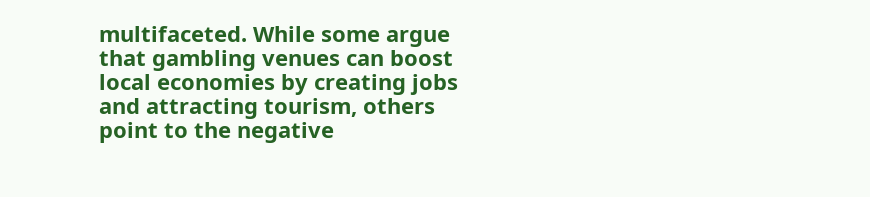multifaceted. While some argue that gambling venues can boost local economies by creating jobs and attracting tourism, others point to the negative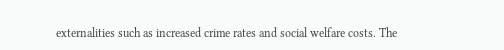externalities such as increased crime rates and social welfare costs. The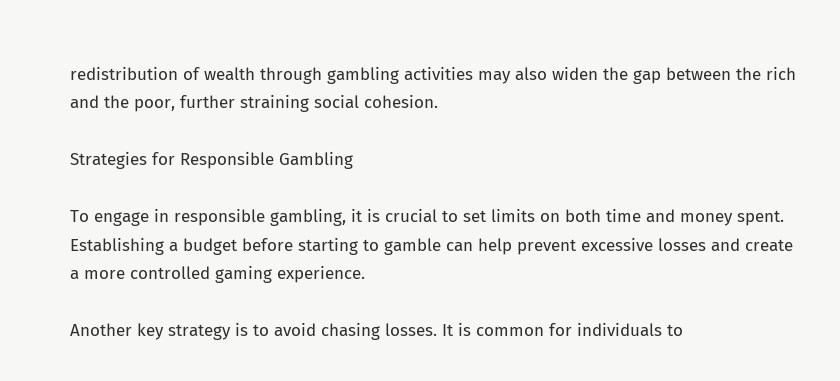redistribution of wealth through gambling activities may also widen the gap between the rich and the poor, further straining social cohesion.

Strategies for Responsible Gambling

To engage in responsible gambling, it is crucial to set limits on both time and money spent. Establishing a budget before starting to gamble can help prevent excessive losses and create a more controlled gaming experience.

Another key strategy is to avoid chasing losses. It is common for individuals to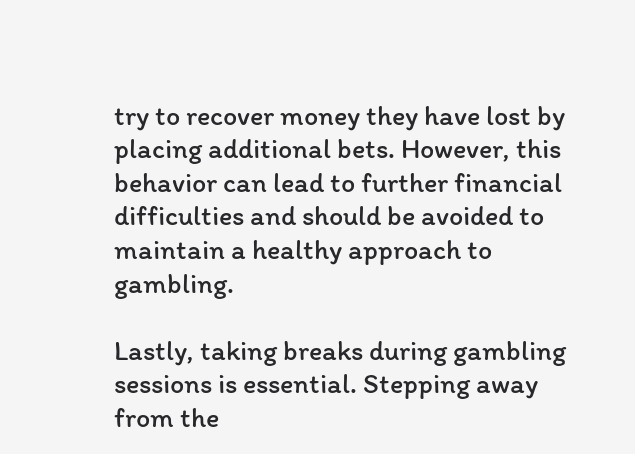try to recover money they have lost by placing additional bets. However, this behavior can lead to further financial difficulties and should be avoided to maintain a healthy approach to gambling.

Lastly, taking breaks during gambling sessions is essential. Stepping away from the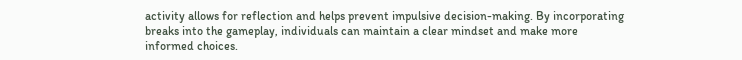activity allows for reflection and helps prevent impulsive decision-making. By incorporating breaks into the gameplay, individuals can maintain a clear mindset and make more informed choices.